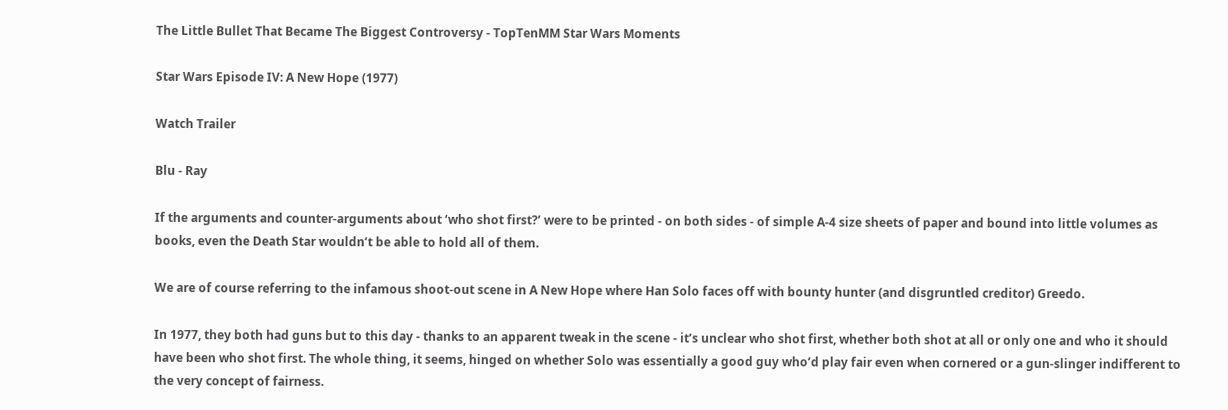The Little Bullet That Became The Biggest Controversy - TopTenMM Star Wars Moments

Star Wars Episode IV: A New Hope (1977)

Watch Trailer

Blu - Ray

If the arguments and counter-arguments about ‘who shot first?’ were to be printed - on both sides - of simple A-4 size sheets of paper and bound into little volumes as books, even the Death Star wouldn’t be able to hold all of them.

We are of course referring to the infamous shoot-out scene in A New Hope where Han Solo faces off with bounty hunter (and disgruntled creditor) Greedo.

In 1977, they both had guns but to this day - thanks to an apparent tweak in the scene - it’s unclear who shot first, whether both shot at all or only one and who it should have been who shot first. The whole thing, it seems, hinged on whether Solo was essentially a good guy who’d play fair even when cornered or a gun-slinger indifferent to the very concept of fairness.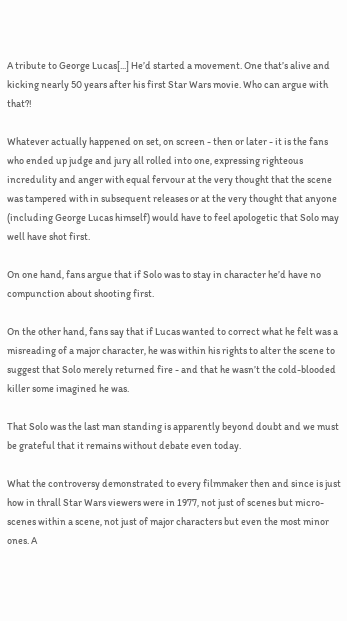A tribute to George Lucas[...] He’d started a movement. One that’s alive and kicking nearly 50 years after his first Star Wars movie. Who can argue with that?!

Whatever actually happened on set, on screen - then or later - it is the fans who ended up judge and jury all rolled into one, expressing righteous incredulity and anger with equal fervour at the very thought that the scene was tampered with in subsequent releases or at the very thought that anyone (including George Lucas himself) would have to feel apologetic that Solo may well have shot first.

On one hand, fans argue that if Solo was to stay in character he’d have no compunction about shooting first.

On the other hand, fans say that if Lucas wanted to correct what he felt was a misreading of a major character, he was within his rights to alter the scene to suggest that Solo merely returned fire - and that he wasn’t the cold-blooded killer some imagined he was.

That Solo was the last man standing is apparently beyond doubt and we must be grateful that it remains without debate even today.

What the controversy demonstrated to every filmmaker then and since is just how in thrall Star Wars viewers were in 1977, not just of scenes but micro-scenes within a scene, not just of major characters but even the most minor ones. A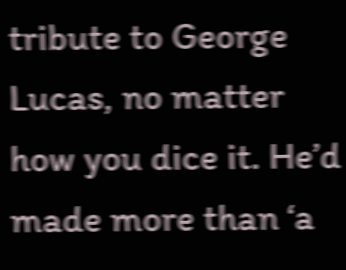tribute to George Lucas, no matter how you dice it. He’d made more than ‘a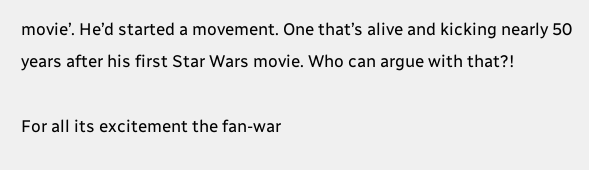movie’. He’d started a movement. One that’s alive and kicking nearly 50 years after his first Star Wars movie. Who can argue with that?!

For all its excitement the fan-war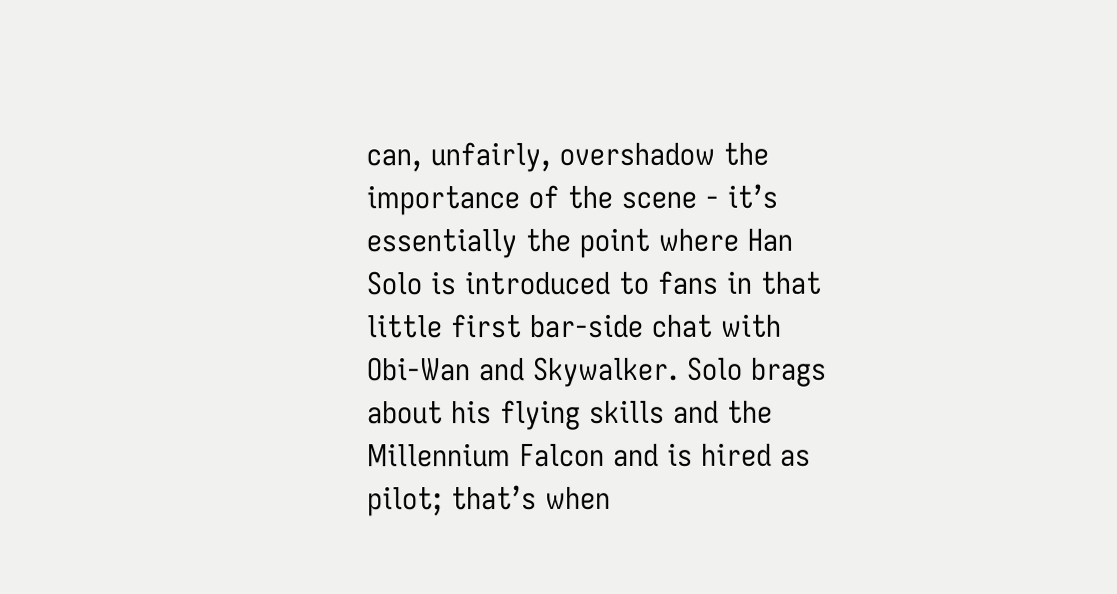can, unfairly, overshadow the importance of the scene - it’s essentially the point where Han Solo is introduced to fans in that little first bar-side chat with Obi-Wan and Skywalker. Solo brags about his flying skills and the Millennium Falcon and is hired as pilot; that’s when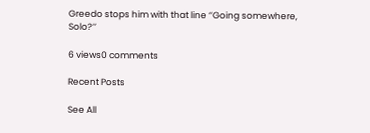Greedo stops him with that line ‘’Going somewhere, Solo?’’

6 views0 comments

Recent Posts

See All